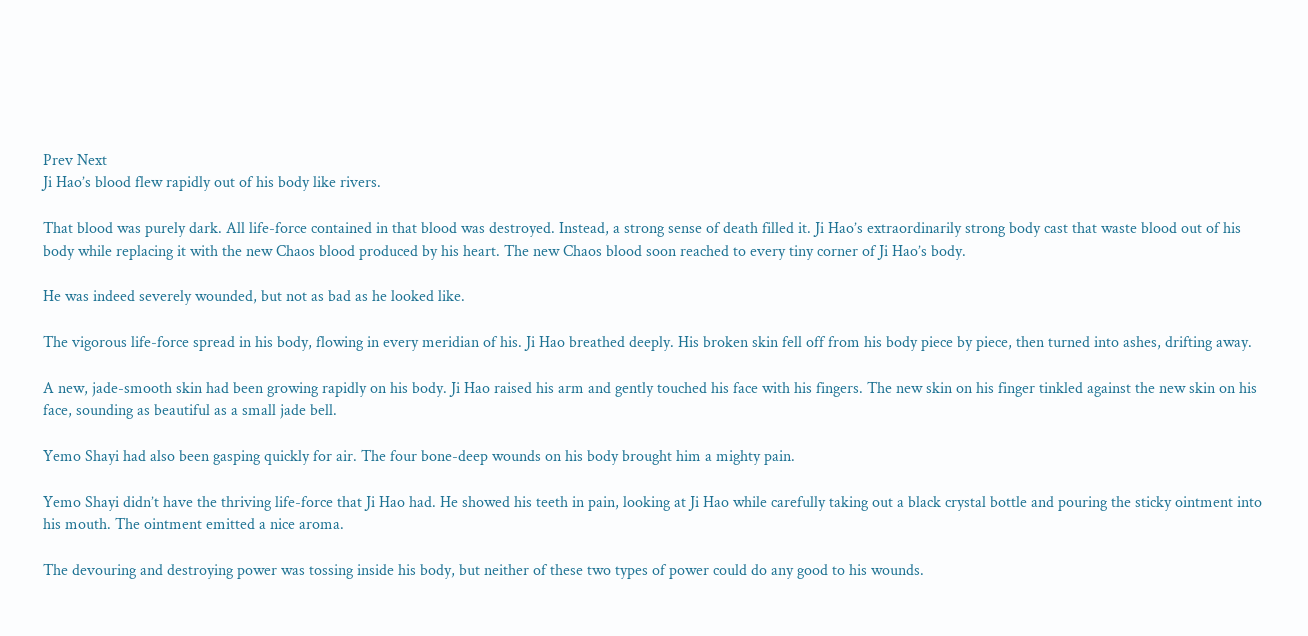Prev Next
Ji Hao’s blood flew rapidly out of his body like rivers.

That blood was purely dark. All life-force contained in that blood was destroyed. Instead, a strong sense of death filled it. Ji Hao’s extraordinarily strong body cast that waste blood out of his body while replacing it with the new Chaos blood produced by his heart. The new Chaos blood soon reached to every tiny corner of Ji Hao’s body.

He was indeed severely wounded, but not as bad as he looked like.

The vigorous life-force spread in his body, flowing in every meridian of his. Ji Hao breathed deeply. His broken skin fell off from his body piece by piece, then turned into ashes, drifting away.

A new, jade-smooth skin had been growing rapidly on his body. Ji Hao raised his arm and gently touched his face with his fingers. The new skin on his finger tinkled against the new skin on his face, sounding as beautiful as a small jade bell.

Yemo Shayi had also been gasping quickly for air. The four bone-deep wounds on his body brought him a mighty pain.

Yemo Shayi didn’t have the thriving life-force that Ji Hao had. He showed his teeth in pain, looking at Ji Hao while carefully taking out a black crystal bottle and pouring the sticky ointment into his mouth. The ointment emitted a nice aroma.

The devouring and destroying power was tossing inside his body, but neither of these two types of power could do any good to his wounds.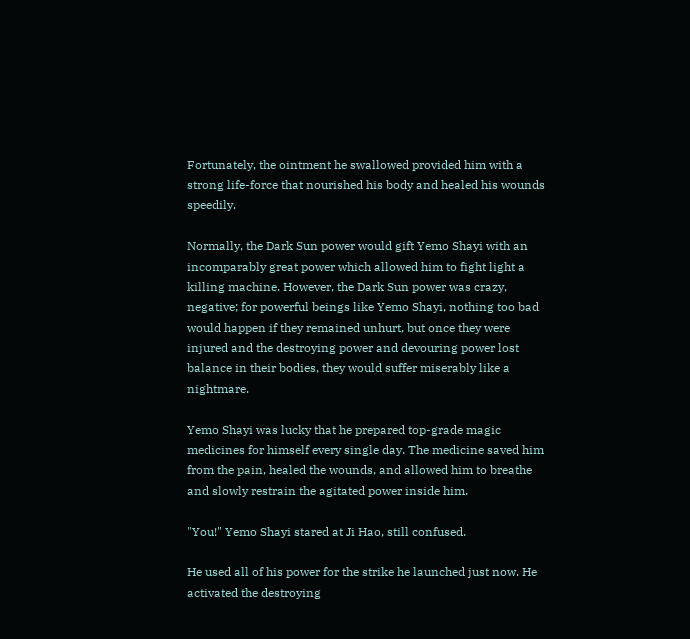Fortunately, the ointment he swallowed provided him with a strong life-force that nourished his body and healed his wounds speedily.

Normally, the Dark Sun power would gift Yemo Shayi with an incomparably great power which allowed him to fight light a killing machine. However, the Dark Sun power was crazy, negative; for powerful beings like Yemo Shayi, nothing too bad would happen if they remained unhurt, but once they were injured and the destroying power and devouring power lost balance in their bodies, they would suffer miserably like a nightmare.

Yemo Shayi was lucky that he prepared top-grade magic medicines for himself every single day. The medicine saved him from the pain, healed the wounds, and allowed him to breathe and slowly restrain the agitated power inside him.

"You!" Yemo Shayi stared at Ji Hao, still confused.

He used all of his power for the strike he launched just now. He activated the destroying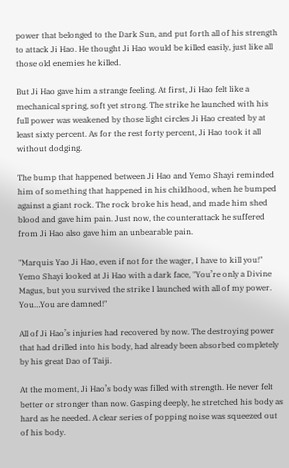power that belonged to the Dark Sun, and put forth all of his strength to attack Ji Hao. He thought Ji Hao would be killed easily, just like all those old enemies he killed.

But Ji Hao gave him a strange feeling. At first, Ji Hao felt like a mechanical spring, soft yet strong. The strike he launched with his full power was weakened by those light circles Ji Hao created by at least sixty percent. As for the rest forty percent, Ji Hao took it all without dodging.

The bump that happened between Ji Hao and Yemo Shayi reminded him of something that happened in his childhood, when he bumped against a giant rock. The rock broke his head, and made him shed blood and gave him pain. Just now, the counterattack he suffered from Ji Hao also gave him an unbearable pain.

"Marquis Yao Ji Hao, even if not for the wager, I have to kill you!" Yemo Shayi looked at Ji Hao with a dark face, "You’re only a Divine Magus, but you survived the strike I launched with all of my power. You…You are damned!"

All of Ji Hao’s injuries had recovered by now. The destroying power that had drilled into his body, had already been absorbed completely by his great Dao of Taiji.

At the moment, Ji Hao’s body was filled with strength. He never felt better or stronger than now. Gasping deeply, he stretched his body as hard as he needed. A clear series of popping noise was squeezed out of his body.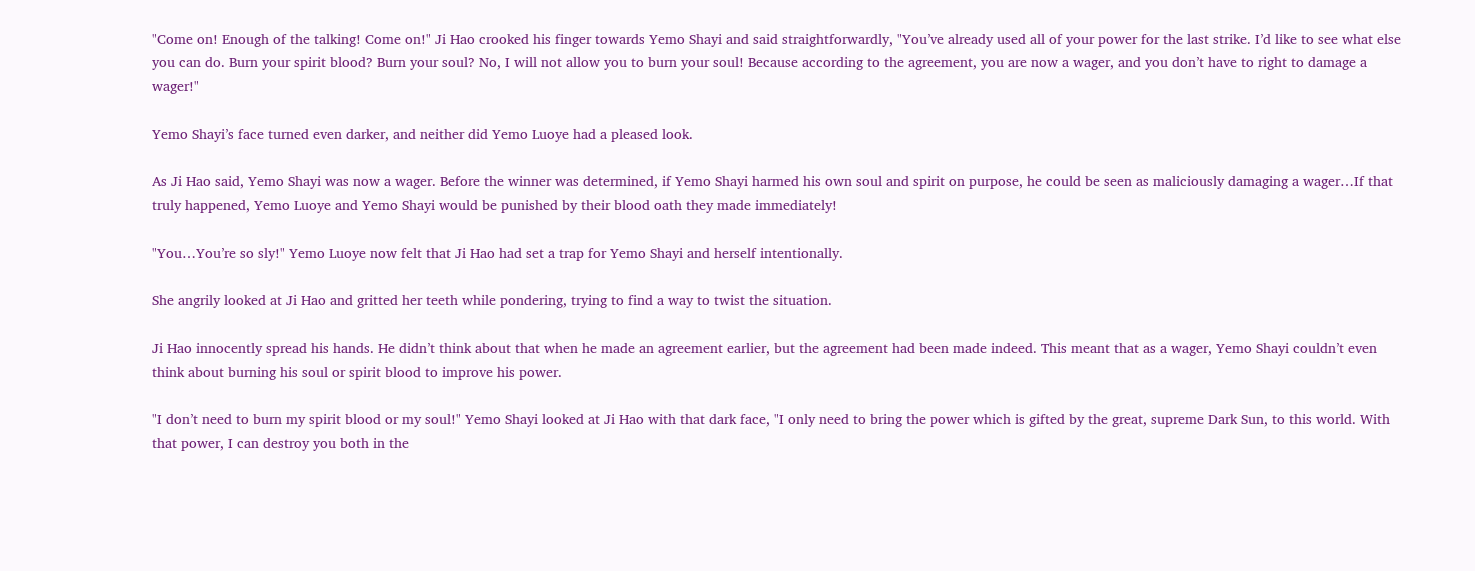"Come on! Enough of the talking! Come on!" Ji Hao crooked his finger towards Yemo Shayi and said straightforwardly, "You’ve already used all of your power for the last strike. I’d like to see what else you can do. Burn your spirit blood? Burn your soul? No, I will not allow you to burn your soul! Because according to the agreement, you are now a wager, and you don’t have to right to damage a wager!"

Yemo Shayi’s face turned even darker, and neither did Yemo Luoye had a pleased look.

As Ji Hao said, Yemo Shayi was now a wager. Before the winner was determined, if Yemo Shayi harmed his own soul and spirit on purpose, he could be seen as maliciously damaging a wager…If that truly happened, Yemo Luoye and Yemo Shayi would be punished by their blood oath they made immediately!

"You…You’re so sly!" Yemo Luoye now felt that Ji Hao had set a trap for Yemo Shayi and herself intentionally.

She angrily looked at Ji Hao and gritted her teeth while pondering, trying to find a way to twist the situation.

Ji Hao innocently spread his hands. He didn’t think about that when he made an agreement earlier, but the agreement had been made indeed. This meant that as a wager, Yemo Shayi couldn’t even think about burning his soul or spirit blood to improve his power.

"I don’t need to burn my spirit blood or my soul!" Yemo Shayi looked at Ji Hao with that dark face, "I only need to bring the power which is gifted by the great, supreme Dark Sun, to this world. With that power, I can destroy you both in the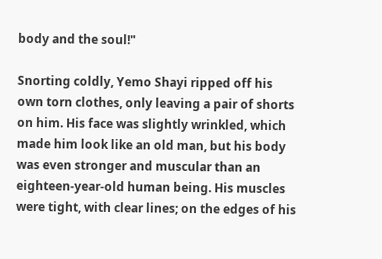body and the soul!"

Snorting coldly, Yemo Shayi ripped off his own torn clothes, only leaving a pair of shorts on him. His face was slightly wrinkled, which made him look like an old man, but his body was even stronger and muscular than an eighteen-year-old human being. His muscles were tight, with clear lines; on the edges of his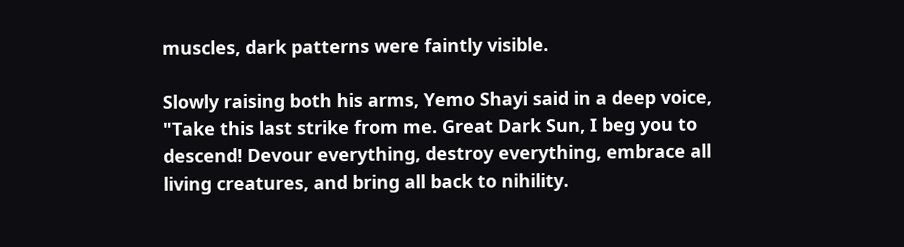muscles, dark patterns were faintly visible.

Slowly raising both his arms, Yemo Shayi said in a deep voice, "Take this last strike from me. Great Dark Sun, I beg you to descend! Devour everything, destroy everything, embrace all living creatures, and bring all back to nihility.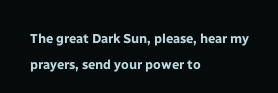The great Dark Sun, please, hear my prayers, send your power to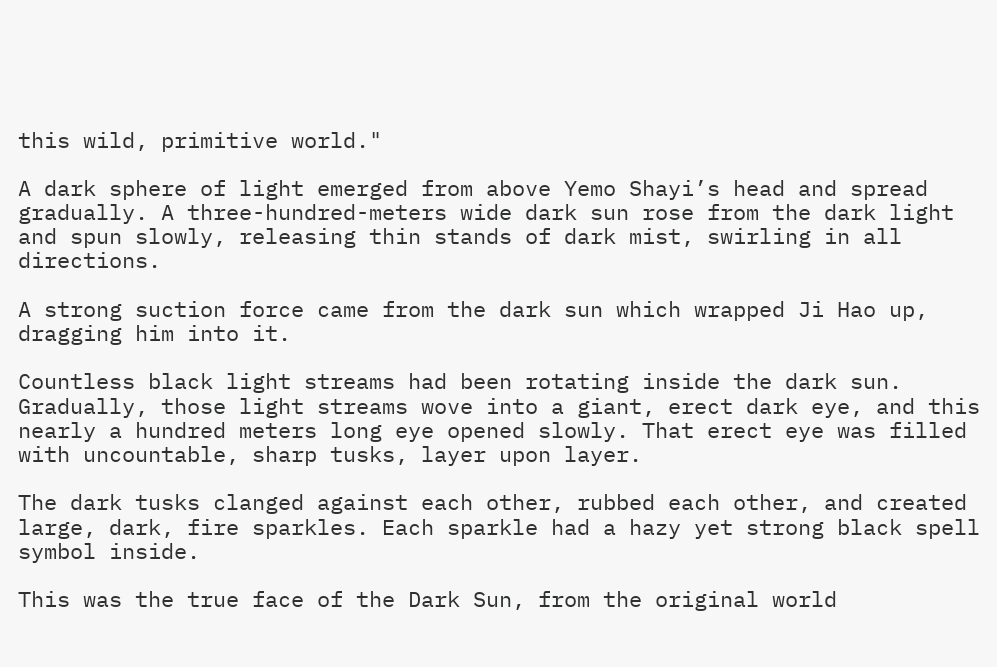this wild, primitive world."

A dark sphere of light emerged from above Yemo Shayi’s head and spread gradually. A three-hundred-meters wide dark sun rose from the dark light and spun slowly, releasing thin stands of dark mist, swirling in all directions.

A strong suction force came from the dark sun which wrapped Ji Hao up, dragging him into it.

Countless black light streams had been rotating inside the dark sun. Gradually, those light streams wove into a giant, erect dark eye, and this nearly a hundred meters long eye opened slowly. That erect eye was filled with uncountable, sharp tusks, layer upon layer.

The dark tusks clanged against each other, rubbed each other, and created large, dark, fire sparkles. Each sparkle had a hazy yet strong black spell symbol inside.

This was the true face of the Dark Sun, from the original world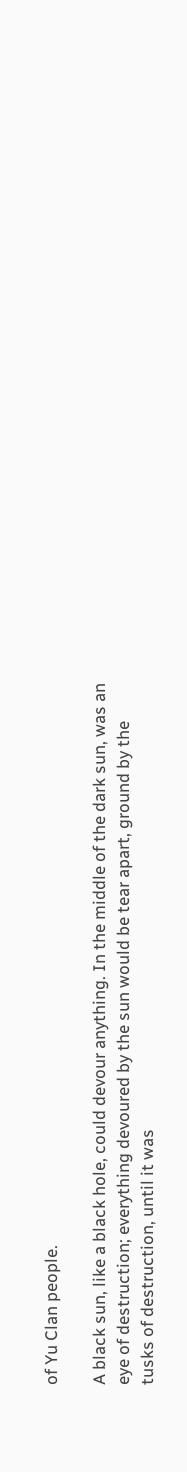of Yu Clan people.

A black sun, like a black hole, could devour anything. In the middle of the dark sun, was an eye of destruction; everything devoured by the sun would be tear apart, ground by the tusks of destruction, until it was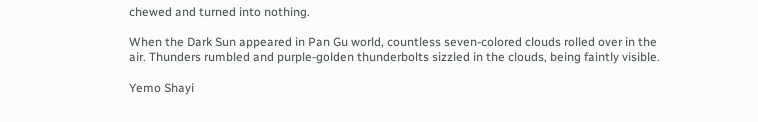chewed and turned into nothing.

When the Dark Sun appeared in Pan Gu world, countless seven-colored clouds rolled over in the air. Thunders rumbled and purple-golden thunderbolts sizzled in the clouds, being faintly visible.

Yemo Shayi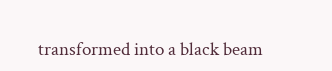transformed into a black beam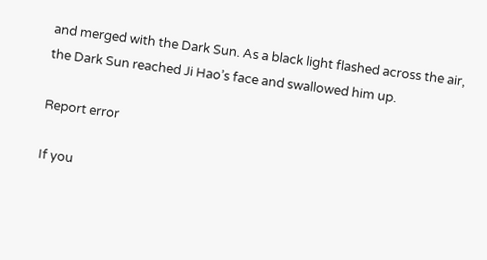and merged with the Dark Sun. As a black light flashed across the air, the Dark Sun reached Ji Hao’s face and swallowed him up.

Report error

If you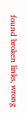found broken links, wrong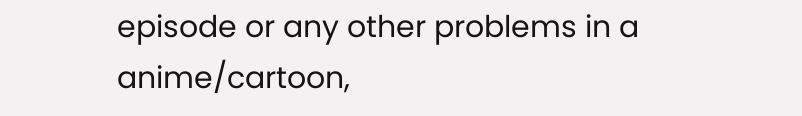episode or any other problems in a anime/cartoon,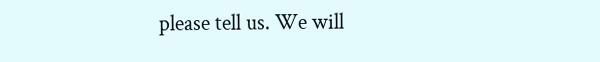please tell us. We will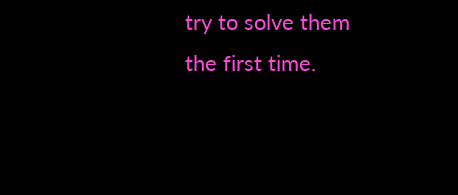try to solve them the first time.